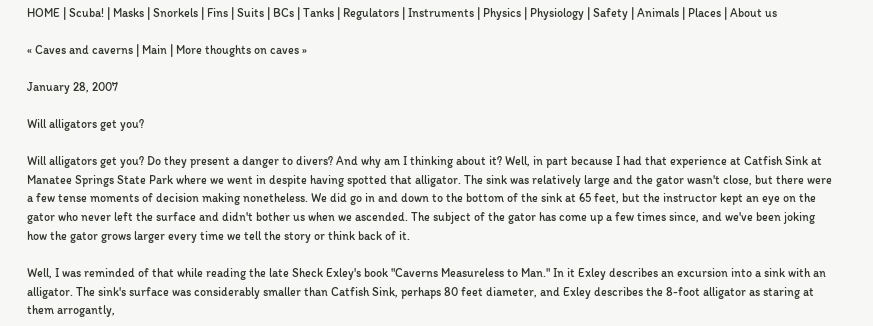HOME | Scuba! | Masks | Snorkels | Fins | Suits | BCs | Tanks | Regulators | Instruments | Physics | Physiology | Safety | Animals | Places | About us

« Caves and caverns | Main | More thoughts on caves »

January 28, 2007

Will alligators get you?

Will alligators get you? Do they present a danger to divers? And why am I thinking about it? Well, in part because I had that experience at Catfish Sink at Manatee Springs State Park where we went in despite having spotted that alligator. The sink was relatively large and the gator wasn't close, but there were a few tense moments of decision making nonetheless. We did go in and down to the bottom of the sink at 65 feet, but the instructor kept an eye on the gator who never left the surface and didn't bother us when we ascended. The subject of the gator has come up a few times since, and we've been joking how the gator grows larger every time we tell the story or think back of it.

Well, I was reminded of that while reading the late Sheck Exley's book "Caverns Measureless to Man." In it Exley describes an excursion into a sink with an alligator. The sink's surface was considerably smaller than Catfish Sink, perhaps 80 feet diameter, and Exley describes the 8-foot alligator as staring at them arrogantly,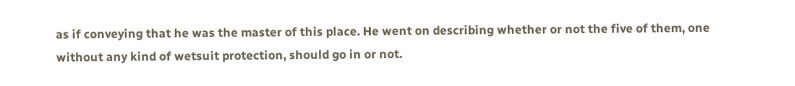as if conveying that he was the master of this place. He went on describing whether or not the five of them, one without any kind of wetsuit protection, should go in or not.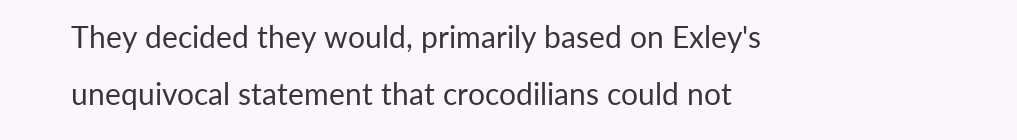They decided they would, primarily based on Exley's unequivocal statement that crocodilians could not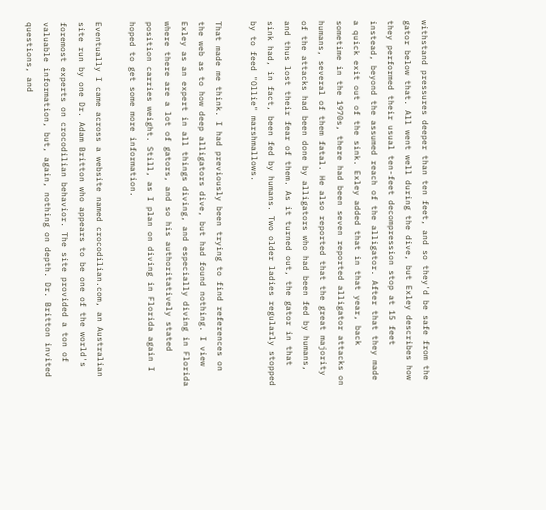withstand pressures deeper than ten feet, and so they'd be safe from the gator below that. All went well during the dive, but Exley describes how they performed their usual ten-feet decompression stop at 15 feet instead, beyond the assumed reach of the alligator. After that they made a quick exit out of the sink. Exley added that in that year, back sometime in the 1970s, there had been seven reported alligator attacks on humans, several of them fatal. He also reported that the great majority of the attacks had been done by alligators who had been fed by humans, and thus lost their fear of them. As it turned out, the gator in that sink had, in fact, been fed by humans. Two older ladies regularly stopped by to feed "Ollie" marshmallows.

That made me think. I had previously been trying to find references on the web as to how deep alligators dive, but had found nothing. I view Exley as an expert in all things diving, and especially diving in Florida where there are a lot of gators, and so his authoritatively stated position carries weight. Still, as I plan on diving in Florida again I hoped to get some more information.

Eventually I came across a website named crocodilian.com, an Australian site run by one Dr. Adam Britton who appears to be one of the world's foremost experts on crocodilian behavior. The site provided a ton of valuable information, but, again, nothing on depth. Dr. Britton invited questions, and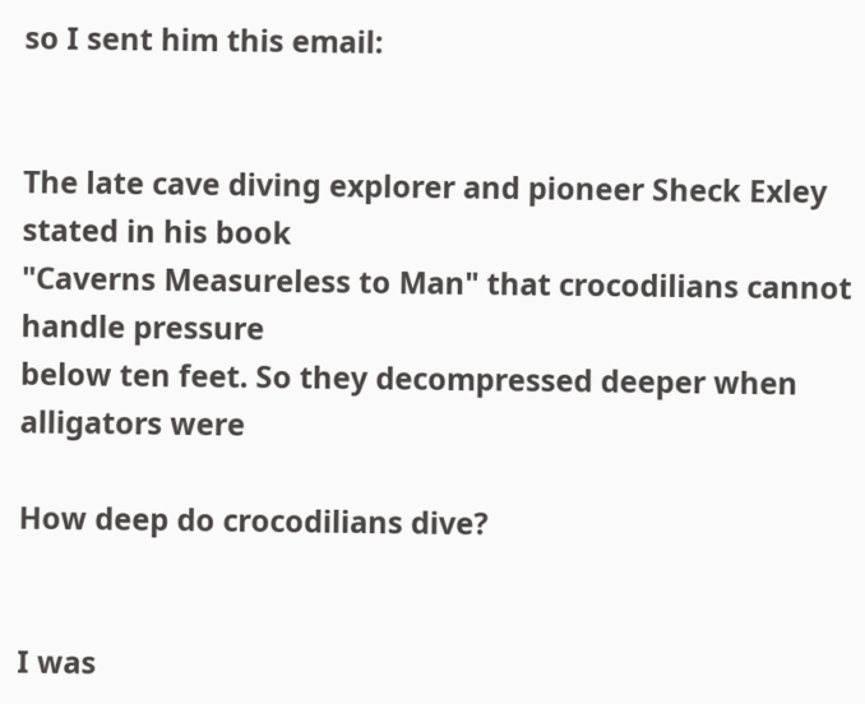so I sent him this email:


The late cave diving explorer and pioneer Sheck Exley stated in his book
"Caverns Measureless to Man" that crocodilians cannot handle pressure
below ten feet. So they decompressed deeper when alligators were

How deep do crocodilians dive?


I was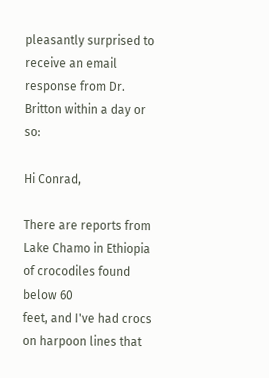pleasantly surprised to receive an email response from Dr. Britton within a day or so:

Hi Conrad,

There are reports from Lake Chamo in Ethiopia of crocodiles found below 60
feet, and I've had crocs on harpoon lines that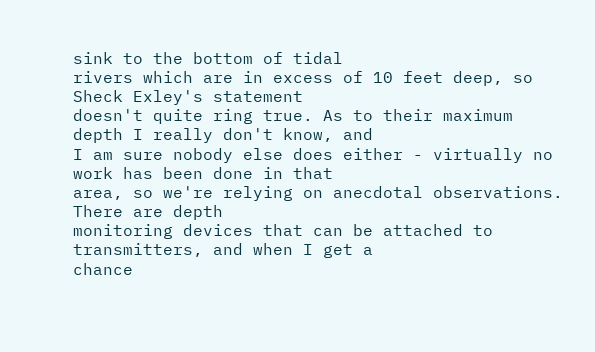sink to the bottom of tidal
rivers which are in excess of 10 feet deep, so Sheck Exley's statement
doesn't quite ring true. As to their maximum depth I really don't know, and
I am sure nobody else does either - virtually no work has been done in that
area, so we're relying on anecdotal observations. There are depth
monitoring devices that can be attached to transmitters, and when I get a
chance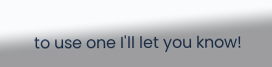to use one I'll let you know!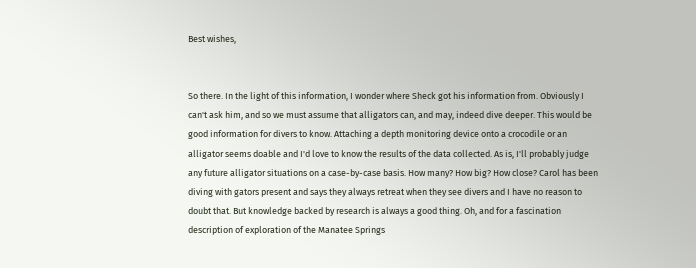Best wishes,


So there. In the light of this information, I wonder where Sheck got his information from. Obviously I can't ask him, and so we must assume that alligators can, and may, indeed dive deeper. This would be good information for divers to know. Attaching a depth monitoring device onto a crocodile or an alligator seems doable and I'd love to know the results of the data collected. As is, I'll probably judge any future alligator situations on a case-by-case basis. How many? How big? How close? Carol has been diving with gators present and says they always retreat when they see divers and I have no reason to doubt that. But knowledge backed by research is always a good thing. Oh, and for a fascination description of exploration of the Manatee Springs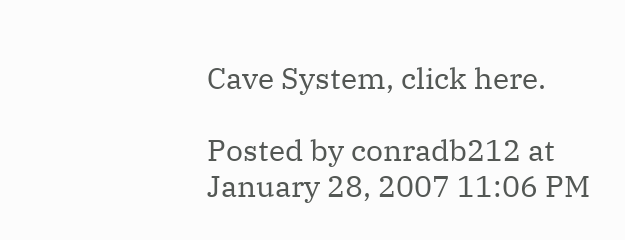Cave System, click here.

Posted by conradb212 at January 28, 2007 11:06 PM